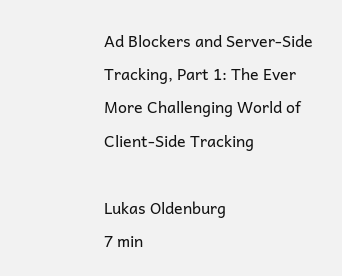Ad Blockers and Server-Side Tracking, Part 1: The Ever More Challenging World of Client-Side Tracking

Lukas Oldenburg
7 min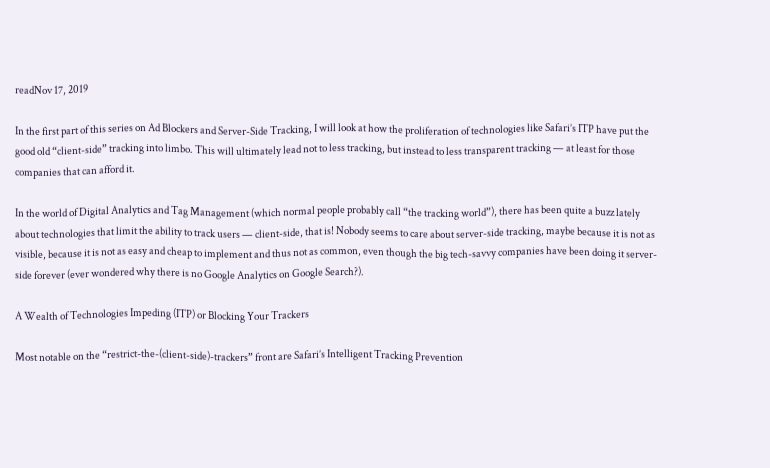readNov 17, 2019

In the first part of this series on Ad Blockers and Server-Side Tracking, I will look at how the proliferation of technologies like Safari’s ITP have put the good old “client-side” tracking into limbo. This will ultimately lead not to less tracking, but instead to less transparent tracking — at least for those companies that can afford it.

In the world of Digital Analytics and Tag Management (which normal people probably call “the tracking world”), there has been quite a buzz lately about technologies that limit the ability to track users — client-side, that is! Nobody seems to care about server-side tracking, maybe because it is not as visible, because it is not as easy and cheap to implement and thus not as common, even though the big tech-savvy companies have been doing it server-side forever (ever wondered why there is no Google Analytics on Google Search?).

A Wealth of Technologies Impeding (ITP) or Blocking Your Trackers

Most notable on the “restrict-the-(client-side)-trackers” front are Safari’s Intelligent Tracking Prevention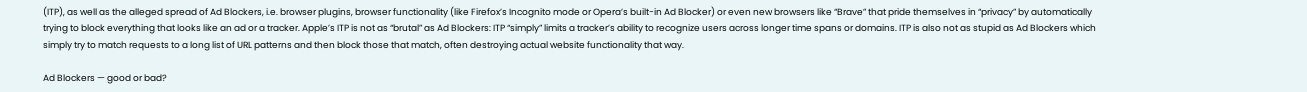(ITP), as well as the alleged spread of Ad Blockers, i.e. browser plugins, browser functionality (like Firefox’s Incognito mode or Opera’s built-in Ad Blocker) or even new browsers like “Brave” that pride themselves in “privacy” by automatically trying to block everything that looks like an ad or a tracker. Apple’s ITP is not as “brutal” as Ad Blockers: ITP “simply” limits a tracker’s ability to recognize users across longer time spans or domains. ITP is also not as stupid as Ad Blockers which simply try to match requests to a long list of URL patterns and then block those that match, often destroying actual website functionality that way.

Ad Blockers — good or bad?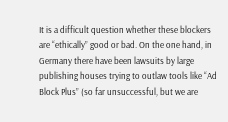It is a difficult question whether these blockers are “ethically” good or bad. On the one hand, in Germany there have been lawsuits by large publishing houses trying to outlaw tools like “Ad Block Plus” (so far unsuccessful, but we are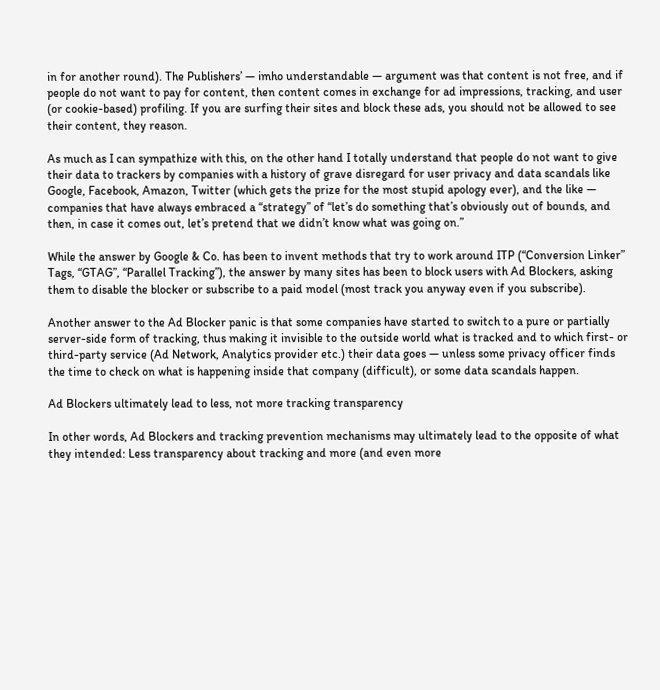in for another round). The Publishers’ — imho understandable — argument was that content is not free, and if people do not want to pay for content, then content comes in exchange for ad impressions, tracking, and user (or cookie-based) profiling. If you are surfing their sites and block these ads, you should not be allowed to see their content, they reason.

As much as I can sympathize with this, on the other hand I totally understand that people do not want to give their data to trackers by companies with a history of grave disregard for user privacy and data scandals like Google, Facebook, Amazon, Twitter (which gets the prize for the most stupid apology ever), and the like — companies that have always embraced a “strategy” of “let’s do something that’s obviously out of bounds, and then, in case it comes out, let’s pretend that we didn’t know what was going on.”

While the answer by Google & Co. has been to invent methods that try to work around ITP (“Conversion Linker” Tags, “GTAG”, “Parallel Tracking”), the answer by many sites has been to block users with Ad Blockers, asking them to disable the blocker or subscribe to a paid model (most track you anyway even if you subscribe).

Another answer to the Ad Blocker panic is that some companies have started to switch to a pure or partially server-side form of tracking, thus making it invisible to the outside world what is tracked and to which first- or third-party service (Ad Network, Analytics provider etc.) their data goes — unless some privacy officer finds the time to check on what is happening inside that company (difficult), or some data scandals happen.

Ad Blockers ultimately lead to less, not more tracking transparency

In other words, Ad Blockers and tracking prevention mechanisms may ultimately lead to the opposite of what they intended: Less transparency about tracking and more (and even more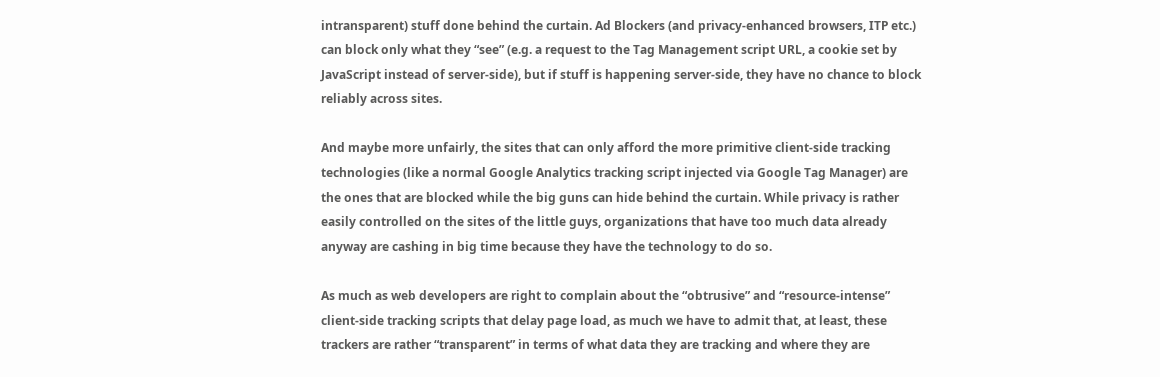intransparent) stuff done behind the curtain. Ad Blockers (and privacy-enhanced browsers, ITP etc.) can block only what they “see” (e.g. a request to the Tag Management script URL, a cookie set by JavaScript instead of server-side), but if stuff is happening server-side, they have no chance to block reliably across sites.

And maybe more unfairly, the sites that can only afford the more primitive client-side tracking technologies (like a normal Google Analytics tracking script injected via Google Tag Manager) are the ones that are blocked while the big guns can hide behind the curtain. While privacy is rather easily controlled on the sites of the little guys, organizations that have too much data already anyway are cashing in big time because they have the technology to do so.

As much as web developers are right to complain about the “obtrusive” and “resource-intense” client-side tracking scripts that delay page load, as much we have to admit that, at least, these trackers are rather “transparent” in terms of what data they are tracking and where they are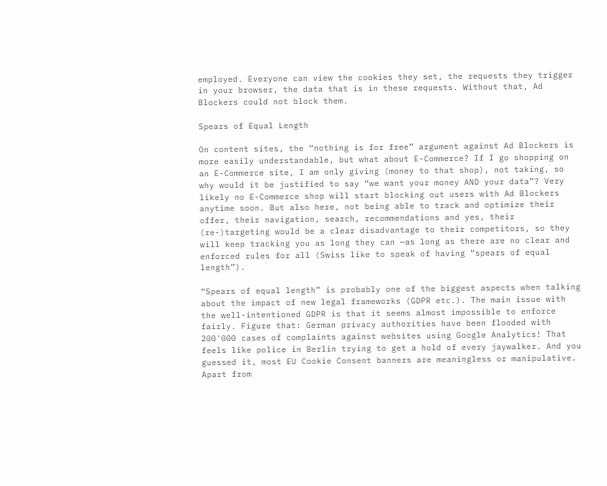employed. Everyone can view the cookies they set, the requests they trigger in your browser, the data that is in these requests. Without that, Ad Blockers could not block them.

Spears of Equal Length

On content sites, the “nothing is for free” argument against Ad Blockers is more easily understandable, but what about E-Commerce? If I go shopping on an E-Commerce site, I am only giving (money to that shop), not taking, so why would it be justified to say “we want your money AND your data”? Very likely no E-Commerce shop will start blocking out users with Ad Blockers anytime soon. But also here, not being able to track and optimize their offer, their navigation, search, recommendations and yes, their (re-)targeting would be a clear disadvantage to their competitors, so they will keep tracking you as long they can —as long as there are no clear and enforced rules for all (Swiss like to speak of having “spears of equal length”).

“Spears of equal length” is probably one of the biggest aspects when talking about the impact of new legal frameworks (GDPR etc.). The main issue with the well-intentioned GDPR is that it seems almost impossible to enforce fairly. Figure that: German privacy authorities have been flooded with 200'000 cases of complaints against websites using Google Analytics! That feels like police in Berlin trying to get a hold of every jaywalker. And you guessed it, most EU Cookie Consent banners are meaningless or manipulative. Apart from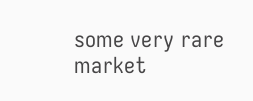some very rare market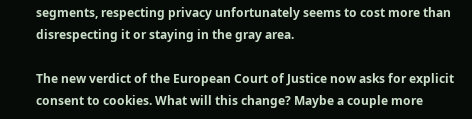segments, respecting privacy unfortunately seems to cost more than disrespecting it or staying in the gray area.

The new verdict of the European Court of Justice now asks for explicit consent to cookies. What will this change? Maybe a couple more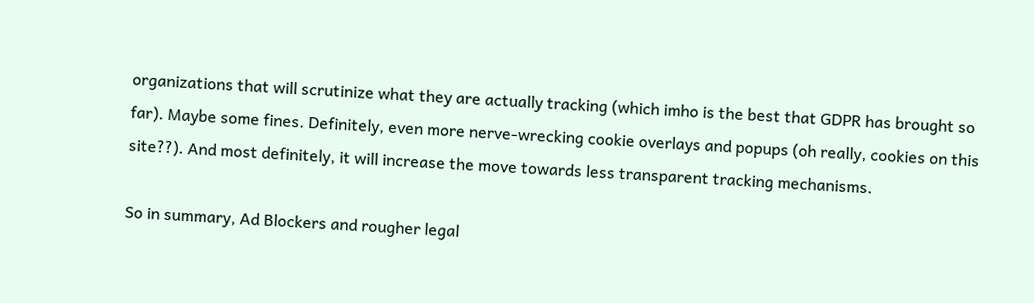organizations that will scrutinize what they are actually tracking (which imho is the best that GDPR has brought so far). Maybe some fines. Definitely, even more nerve-wrecking cookie overlays and popups (oh really, cookies on this site??). And most definitely, it will increase the move towards less transparent tracking mechanisms.

So in summary, Ad Blockers and rougher legal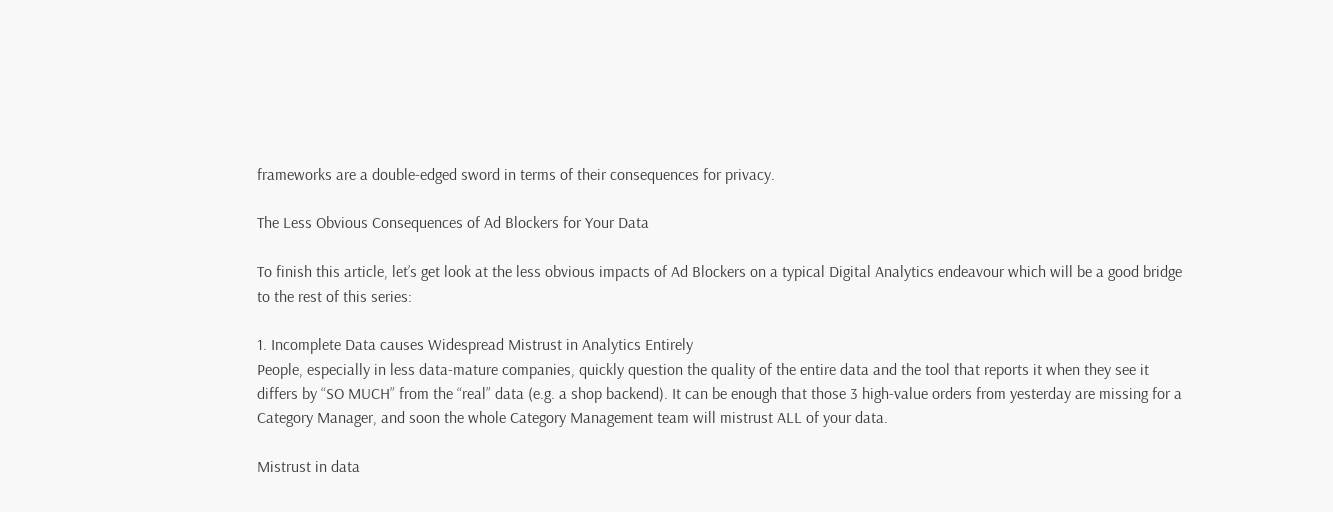frameworks are a double-edged sword in terms of their consequences for privacy.

The Less Obvious Consequences of Ad Blockers for Your Data

To finish this article, let’s get look at the less obvious impacts of Ad Blockers on a typical Digital Analytics endeavour which will be a good bridge to the rest of this series:

1. Incomplete Data causes Widespread Mistrust in Analytics Entirely
People, especially in less data-mature companies, quickly question the quality of the entire data and the tool that reports it when they see it differs by “SO MUCH” from the “real” data (e.g. a shop backend). It can be enough that those 3 high-value orders from yesterday are missing for a Category Manager, and soon the whole Category Management team will mistrust ALL of your data.

Mistrust in data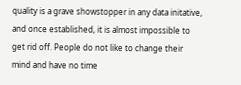quality is a grave showstopper in any data initative, and once established, it is almost impossible to get rid off. People do not like to change their mind and have no time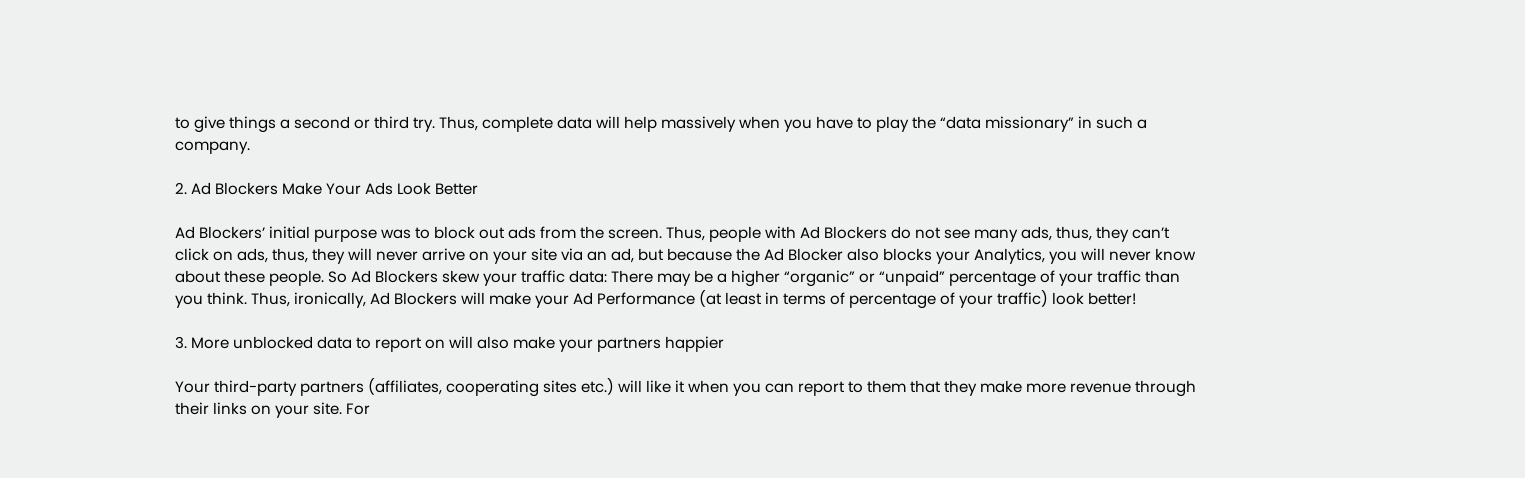to give things a second or third try. Thus, complete data will help massively when you have to play the “data missionary” in such a company.

2. Ad Blockers Make Your Ads Look Better

Ad Blockers’ initial purpose was to block out ads from the screen. Thus, people with Ad Blockers do not see many ads, thus, they can’t click on ads, thus, they will never arrive on your site via an ad, but because the Ad Blocker also blocks your Analytics, you will never know about these people. So Ad Blockers skew your traffic data: There may be a higher “organic” or “unpaid” percentage of your traffic than you think. Thus, ironically, Ad Blockers will make your Ad Performance (at least in terms of percentage of your traffic) look better!

3. More unblocked data to report on will also make your partners happier

Your third-party partners (affiliates, cooperating sites etc.) will like it when you can report to them that they make more revenue through their links on your site. For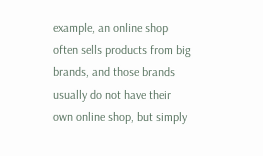example, an online shop often sells products from big brands, and those brands usually do not have their own online shop, but simply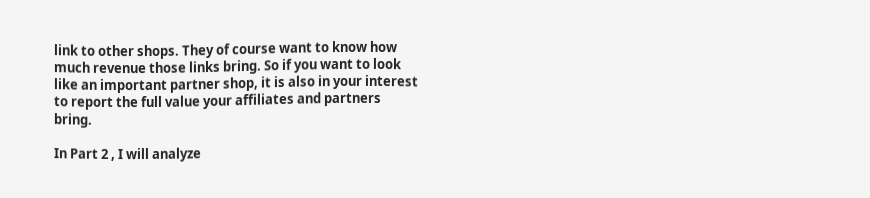link to other shops. They of course want to know how much revenue those links bring. So if you want to look like an important partner shop, it is also in your interest to report the full value your affiliates and partners bring.

In Part 2 , I will analyze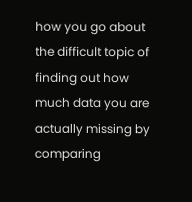how you go about the difficult topic of finding out how much data you are actually missing by comparing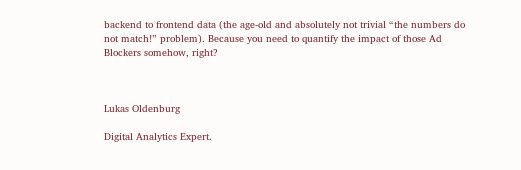backend to frontend data (the age-old and absolutely not trivial “the numbers do not match!” problem). Because you need to quantify the impact of those Ad Blockers somehow, right?



Lukas Oldenburg

Digital Analytics Expert.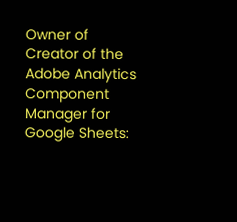Owner of Creator of the Adobe Analytics Component Manager for Google Sheets: